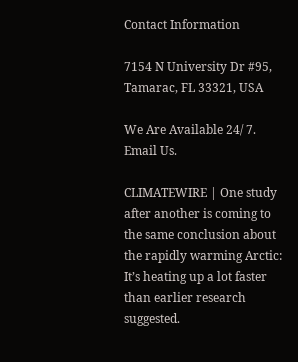Contact Information

7154 N University Dr #95,
Tamarac, FL 33321, USA

We Are Available 24/ 7. Email Us.

CLIMATEWIRE | One study after another is coming to the same conclusion about the rapidly warming Arctic: It’s heating up a lot faster than earlier research suggested.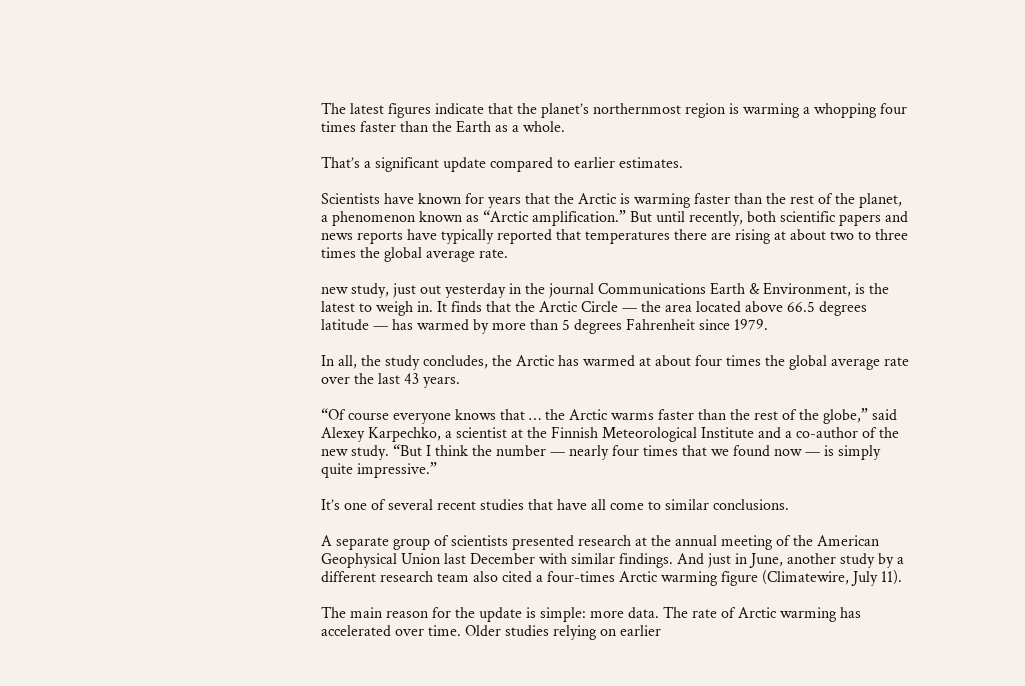The latest figures indicate that the planet’s northernmost region is warming a whopping four times faster than the Earth as a whole.

That’s a significant update compared to earlier estimates.

Scientists have known for years that the Arctic is warming faster than the rest of the planet, a phenomenon known as “Arctic amplification.” But until recently, both scientific papers and news reports have typically reported that temperatures there are rising at about two to three times the global average rate.

new study, just out yesterday in the journal Communications Earth & Environment, is the latest to weigh in. It finds that the Arctic Circle — the area located above 66.5 degrees latitude — has warmed by more than 5 degrees Fahrenheit since 1979.

In all, the study concludes, the Arctic has warmed at about four times the global average rate over the last 43 years.

“Of course everyone knows that … the Arctic warms faster than the rest of the globe,” said Alexey Karpechko, a scientist at the Finnish Meteorological Institute and a co-author of the new study. “But I think the number — nearly four times that we found now — is simply quite impressive.”

It’s one of several recent studies that have all come to similar conclusions.

A separate group of scientists presented research at the annual meeting of the American Geophysical Union last December with similar findings. And just in June, another study by a different research team also cited a four-times Arctic warming figure (Climatewire, July 11).

The main reason for the update is simple: more data. The rate of Arctic warming has accelerated over time. Older studies relying on earlier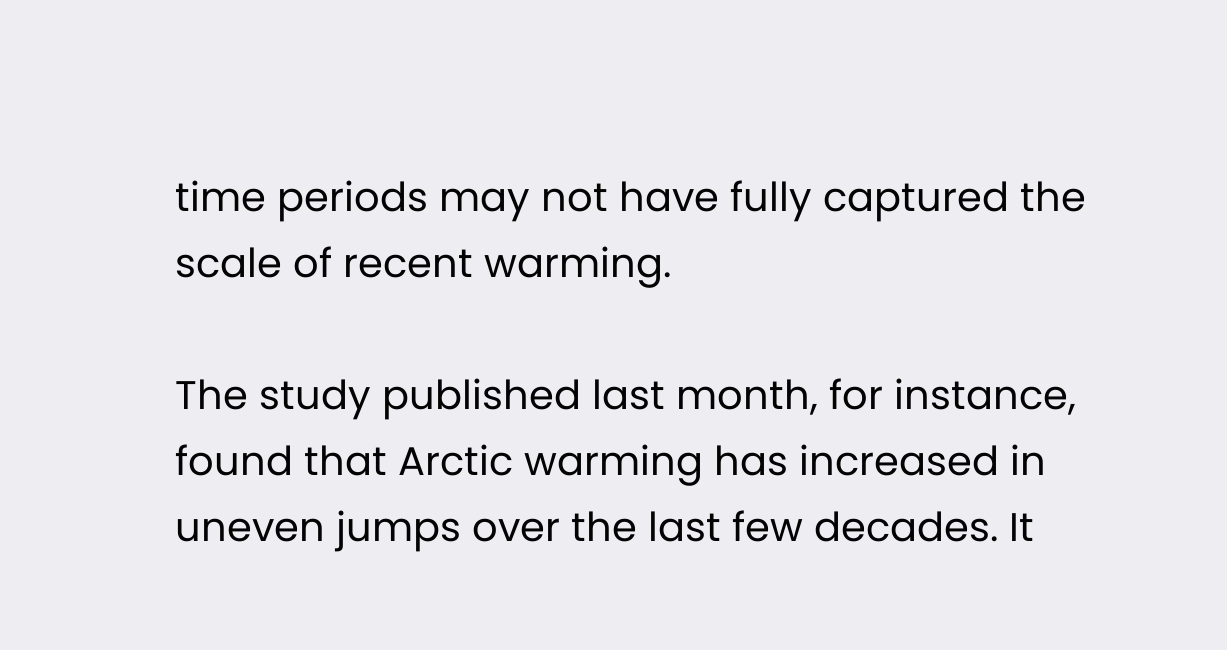time periods may not have fully captured the scale of recent warming.

The study published last month, for instance, found that Arctic warming has increased in uneven jumps over the last few decades. It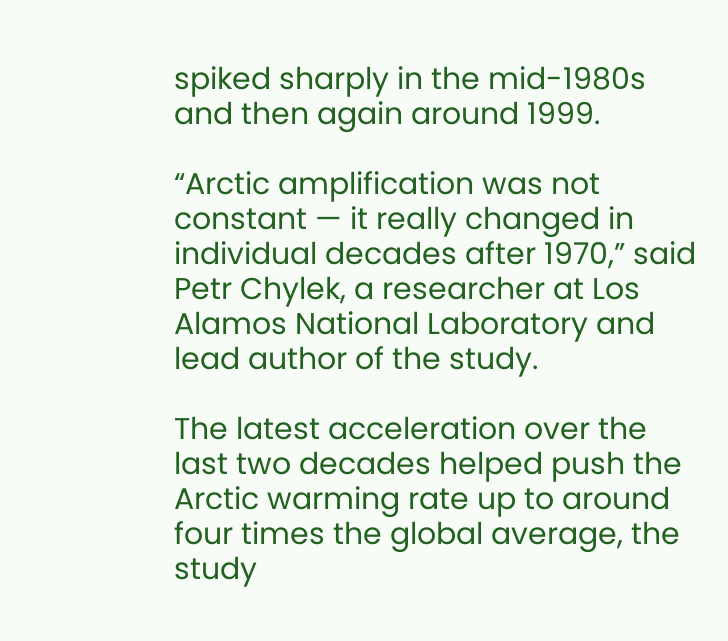spiked sharply in the mid-1980s and then again around 1999.

“Arctic amplification was not constant — it really changed in individual decades after 1970,” said Petr Chylek, a researcher at Los Alamos National Laboratory and lead author of the study.

The latest acceleration over the last two decades helped push the Arctic warming rate up to around four times the global average, the study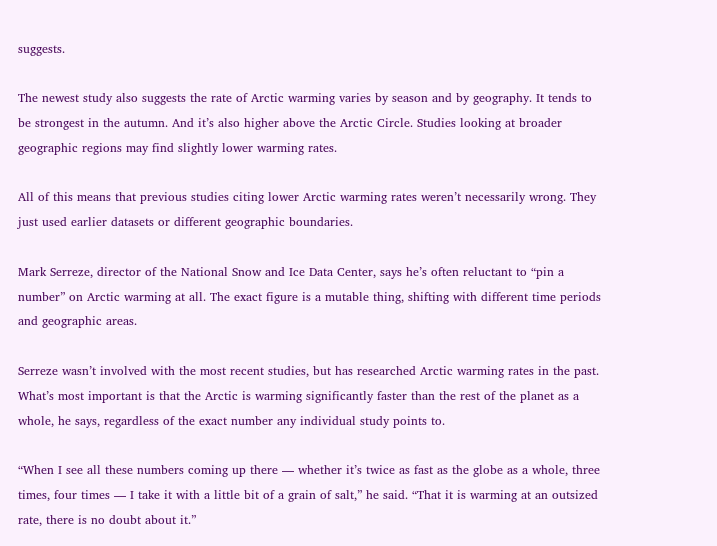suggests.

The newest study also suggests the rate of Arctic warming varies by season and by geography. It tends to be strongest in the autumn. And it’s also higher above the Arctic Circle. Studies looking at broader geographic regions may find slightly lower warming rates.

All of this means that previous studies citing lower Arctic warming rates weren’t necessarily wrong. They just used earlier datasets or different geographic boundaries.

Mark Serreze, director of the National Snow and Ice Data Center, says he’s often reluctant to “pin a number” on Arctic warming at all. The exact figure is a mutable thing, shifting with different time periods and geographic areas.

Serreze wasn’t involved with the most recent studies, but has researched Arctic warming rates in the past. What’s most important is that the Arctic is warming significantly faster than the rest of the planet as a whole, he says, regardless of the exact number any individual study points to.

“When I see all these numbers coming up there — whether it’s twice as fast as the globe as a whole, three times, four times — I take it with a little bit of a grain of salt,” he said. “That it is warming at an outsized rate, there is no doubt about it.”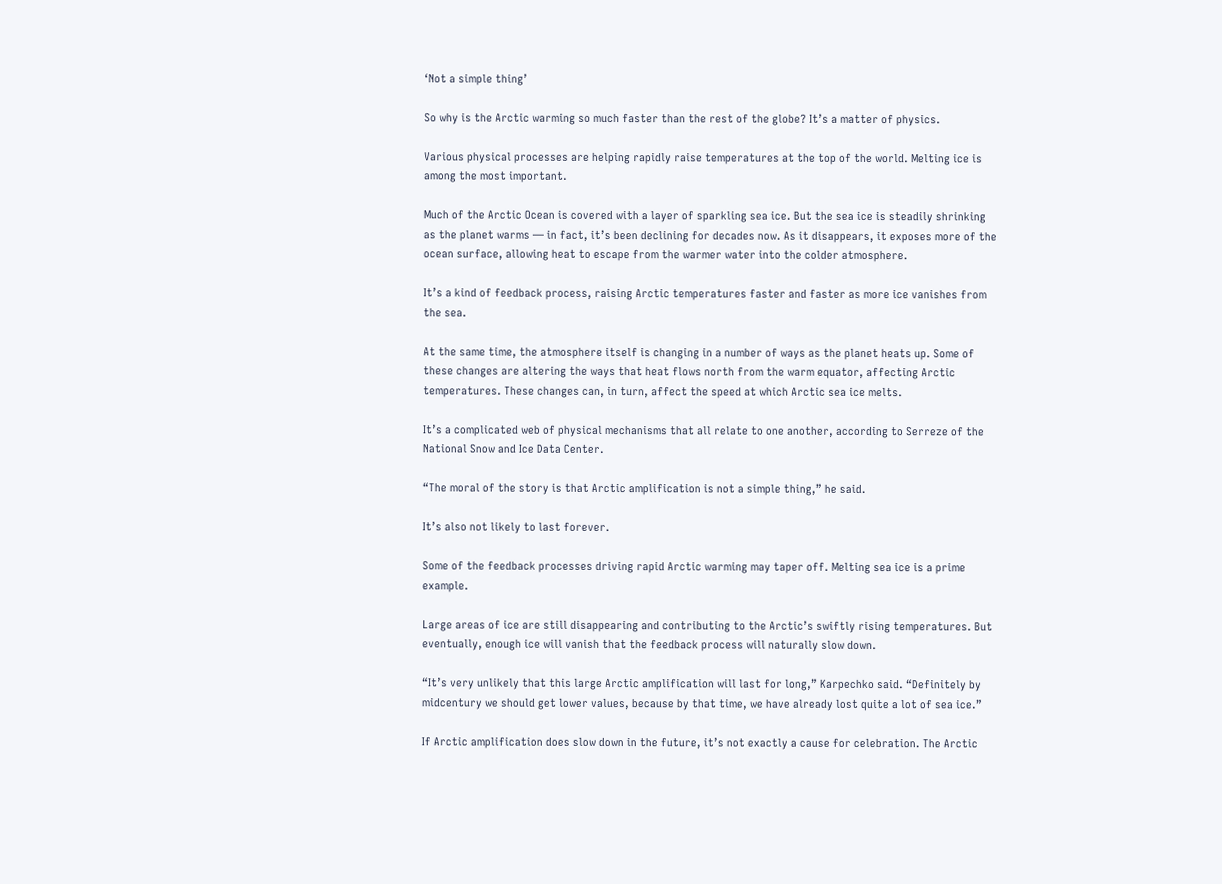‘Not a simple thing’

So why is the Arctic warming so much faster than the rest of the globe? It’s a matter of physics.

Various physical processes are helping rapidly raise temperatures at the top of the world. Melting ice is among the most important.

Much of the Arctic Ocean is covered with a layer of sparkling sea ice. But the sea ice is steadily shrinking as the planet warms — in fact, it’s been declining for decades now. As it disappears, it exposes more of the ocean surface, allowing heat to escape from the warmer water into the colder atmosphere.

It’s a kind of feedback process, raising Arctic temperatures faster and faster as more ice vanishes from the sea.

At the same time, the atmosphere itself is changing in a number of ways as the planet heats up. Some of these changes are altering the ways that heat flows north from the warm equator, affecting Arctic temperatures. These changes can, in turn, affect the speed at which Arctic sea ice melts.

It’s a complicated web of physical mechanisms that all relate to one another, according to Serreze of the National Snow and Ice Data Center.

“The moral of the story is that Arctic amplification is not a simple thing,” he said.

It’s also not likely to last forever.

Some of the feedback processes driving rapid Arctic warming may taper off. Melting sea ice is a prime example.

Large areas of ice are still disappearing and contributing to the Arctic’s swiftly rising temperatures. But eventually, enough ice will vanish that the feedback process will naturally slow down.

“It’s very unlikely that this large Arctic amplification will last for long,” Karpechko said. “Definitely by midcentury we should get lower values, because by that time, we have already lost quite a lot of sea ice.”

If Arctic amplification does slow down in the future, it’s not exactly a cause for celebration. The Arctic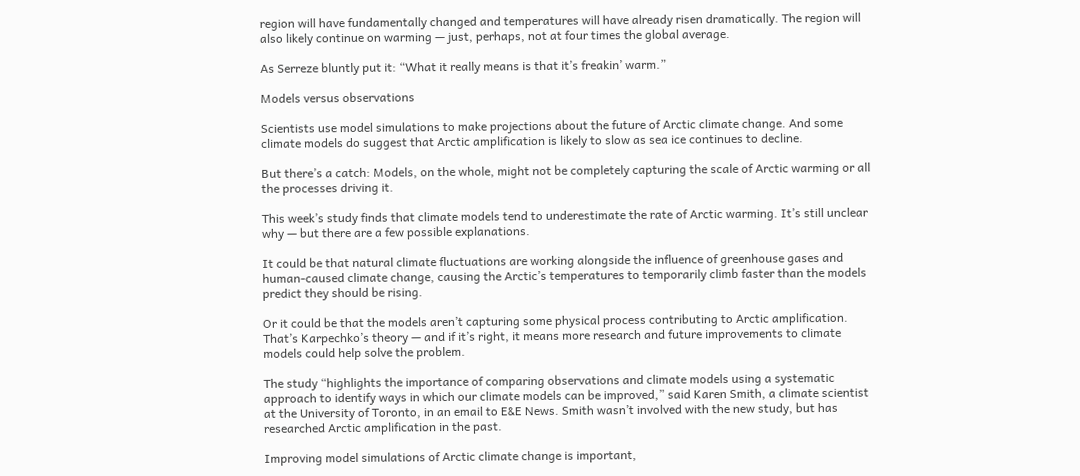region will have fundamentally changed and temperatures will have already risen dramatically. The region will also likely continue on warming — just, perhaps, not at four times the global average.

As Serreze bluntly put it: “What it really means is that it’s freakin’ warm.”

Models versus observations

Scientists use model simulations to make projections about the future of Arctic climate change. And some climate models do suggest that Arctic amplification is likely to slow as sea ice continues to decline.

But there’s a catch: Models, on the whole, might not be completely capturing the scale of Arctic warming or all the processes driving it.

This week’s study finds that climate models tend to underestimate the rate of Arctic warming. It’s still unclear why — but there are a few possible explanations.

It could be that natural climate fluctuations are working alongside the influence of greenhouse gases and human-caused climate change, causing the Arctic’s temperatures to temporarily climb faster than the models predict they should be rising.

Or it could be that the models aren’t capturing some physical process contributing to Arctic amplification. That’s Karpechko’s theory — and if it’s right, it means more research and future improvements to climate models could help solve the problem.

The study “highlights the importance of comparing observations and climate models using a systematic approach to identify ways in which our climate models can be improved,” said Karen Smith, a climate scientist at the University of Toronto, in an email to E&E News. Smith wasn’t involved with the new study, but has researched Arctic amplification in the past.

Improving model simulations of Arctic climate change is important,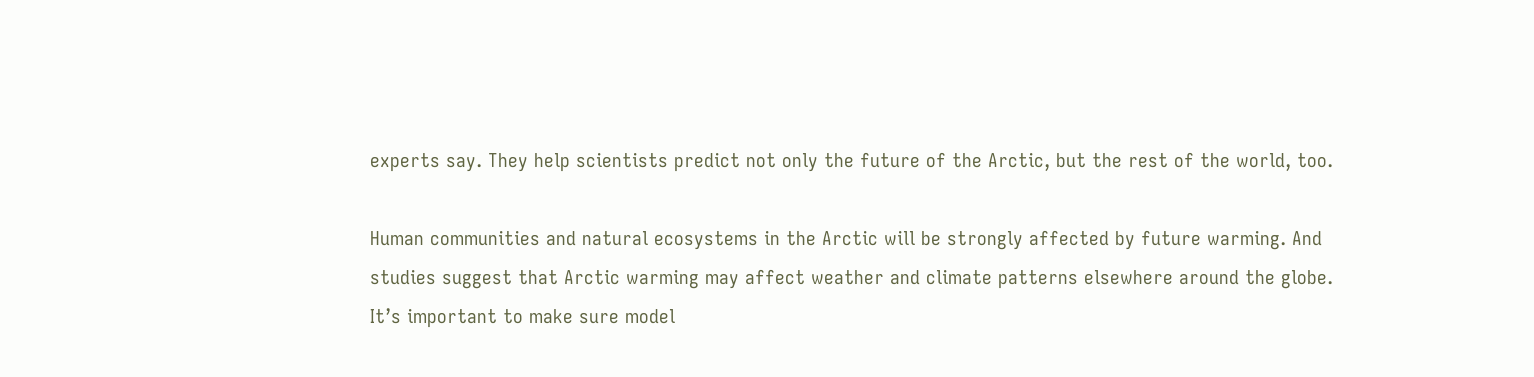experts say. They help scientists predict not only the future of the Arctic, but the rest of the world, too.

Human communities and natural ecosystems in the Arctic will be strongly affected by future warming. And studies suggest that Arctic warming may affect weather and climate patterns elsewhere around the globe. It’s important to make sure model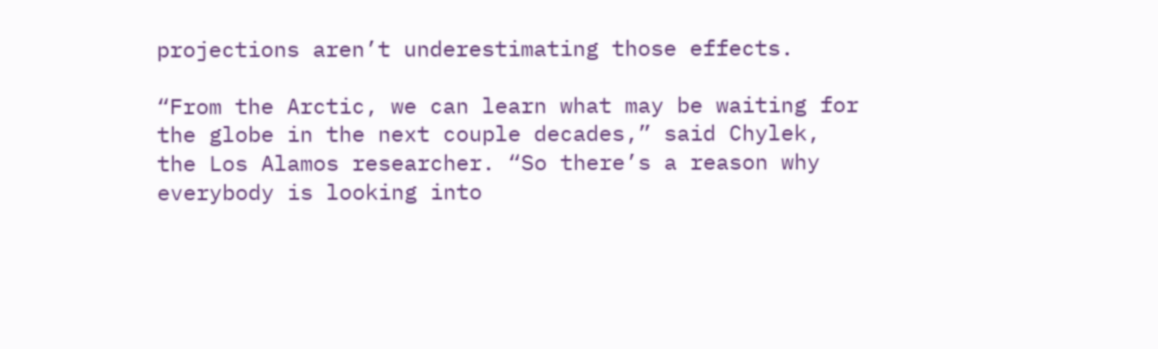projections aren’t underestimating those effects.

“From the Arctic, we can learn what may be waiting for the globe in the next couple decades,” said Chylek, the Los Alamos researcher. “So there’s a reason why everybody is looking into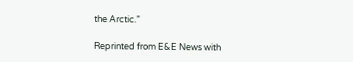the Arctic.”

Reprinted from E&E News with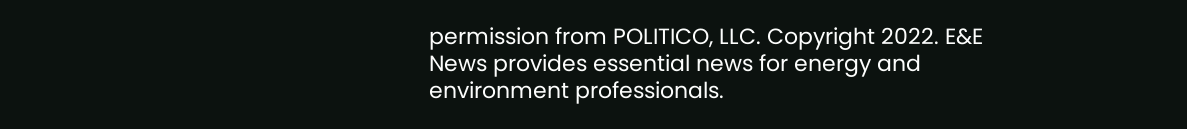permission from POLITICO, LLC. Copyright 2022. E&E News provides essential news for energy and environment professionals.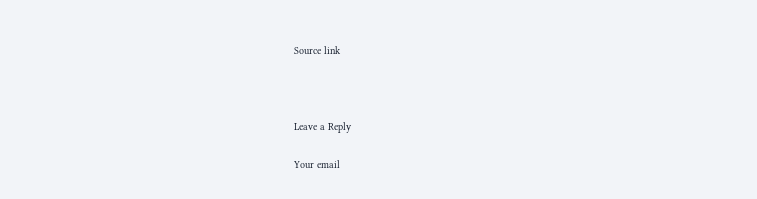Source link



Leave a Reply

Your email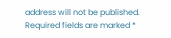address will not be published. Required fields are marked *